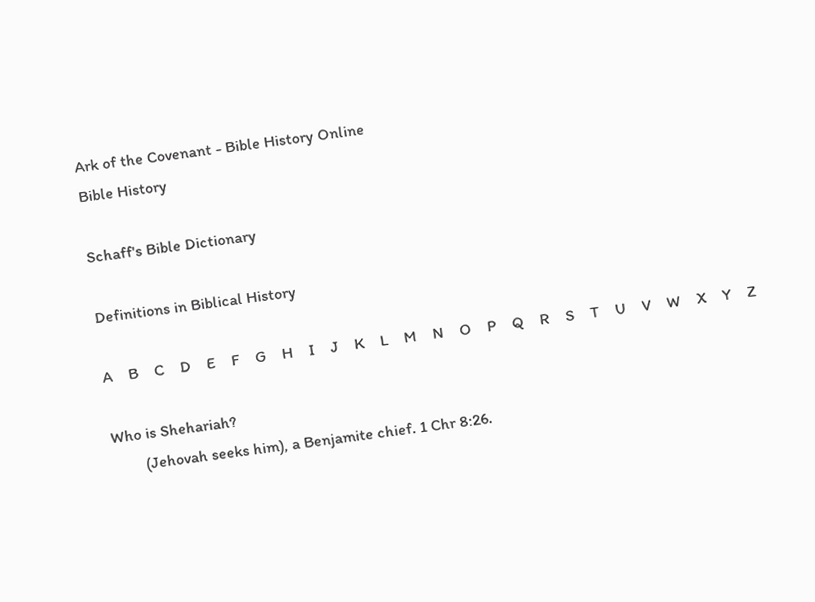Ark of the Covenant - Bible History Online
Bible History

Schaff's Bible Dictionary

Definitions in Biblical History

A    B    C    D    E    F    G    H    I    J    K    L    M    N    O    P    Q    R    S    T    U    V    W    X    Y    Z

Who is Shehariah?
        (Jehovah seeks him), a Benjamite chief. 1 Chr 8:26.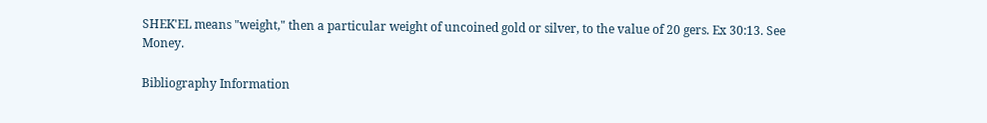SHEK'EL means "weight," then a particular weight of uncoined gold or silver, to the value of 20 gers. Ex 30:13. See Money.

Bibliography Information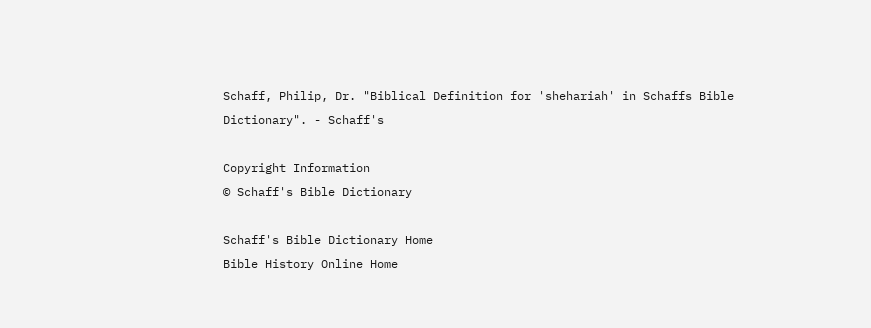Schaff, Philip, Dr. "Biblical Definition for 'shehariah' in Schaffs Bible Dictionary". - Schaff's

Copyright Information
© Schaff's Bible Dictionary

Schaff's Bible Dictionary Home
Bible History Online Home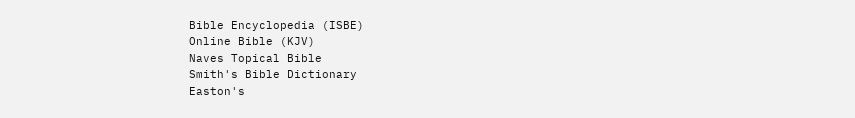Bible Encyclopedia (ISBE)
Online Bible (KJV)
Naves Topical Bible
Smith's Bible Dictionary
Easton's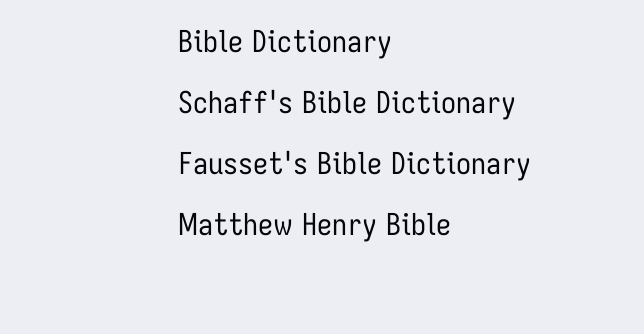Bible Dictionary
Schaff's Bible Dictionary
Fausset's Bible Dictionary
Matthew Henry Bible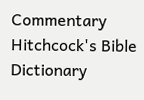Commentary
Hitchcock's Bible Dictionary